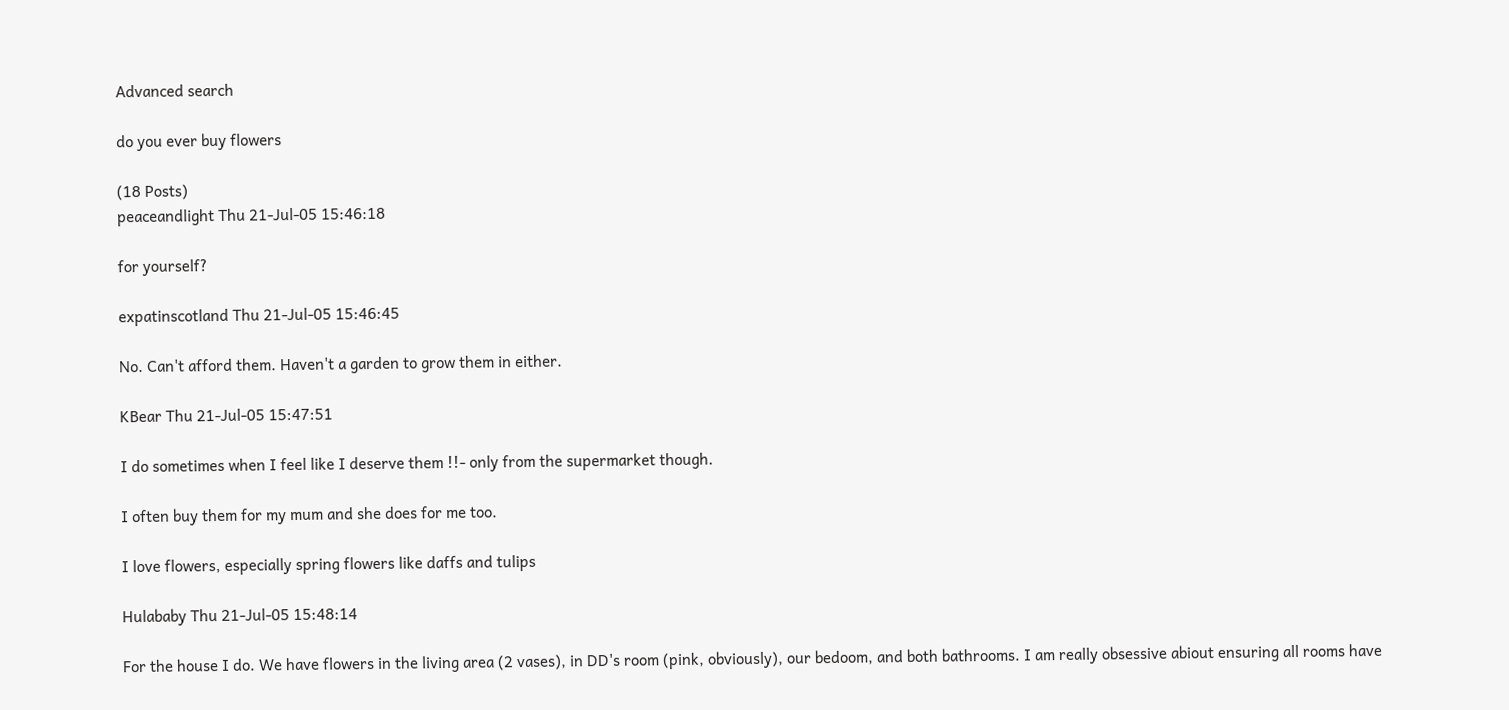Advanced search

do you ever buy flowers

(18 Posts)
peaceandlight Thu 21-Jul-05 15:46:18

for yourself?

expatinscotland Thu 21-Jul-05 15:46:45

No. Can't afford them. Haven't a garden to grow them in either.

KBear Thu 21-Jul-05 15:47:51

I do sometimes when I feel like I deserve them !!- only from the supermarket though.

I often buy them for my mum and she does for me too.

I love flowers, especially spring flowers like daffs and tulips

Hulababy Thu 21-Jul-05 15:48:14

For the house I do. We have flowers in the living area (2 vases), in DD's room (pink, obviously), our bedoom, and both bathrooms. I am really obsessive abiout ensuring all rooms have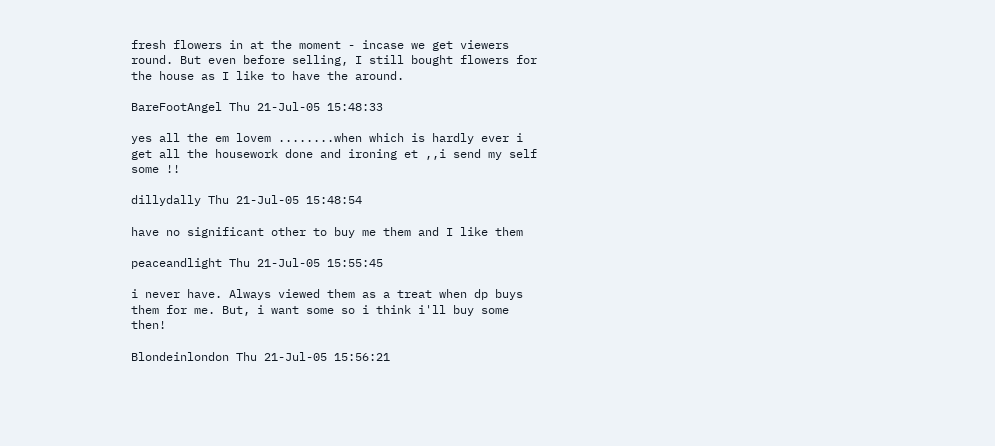fresh flowers in at the moment - incase we get viewers round. But even before selling, I still bought flowers for the house as I like to have the around.

BareFootAngel Thu 21-Jul-05 15:48:33

yes all the em lovem ........when which is hardly ever i get all the housework done and ironing et ,,i send my self some !!

dillydally Thu 21-Jul-05 15:48:54

have no significant other to buy me them and I like them

peaceandlight Thu 21-Jul-05 15:55:45

i never have. Always viewed them as a treat when dp buys them for me. But, i want some so i think i'll buy some then!

Blondeinlondon Thu 21-Jul-05 15:56:21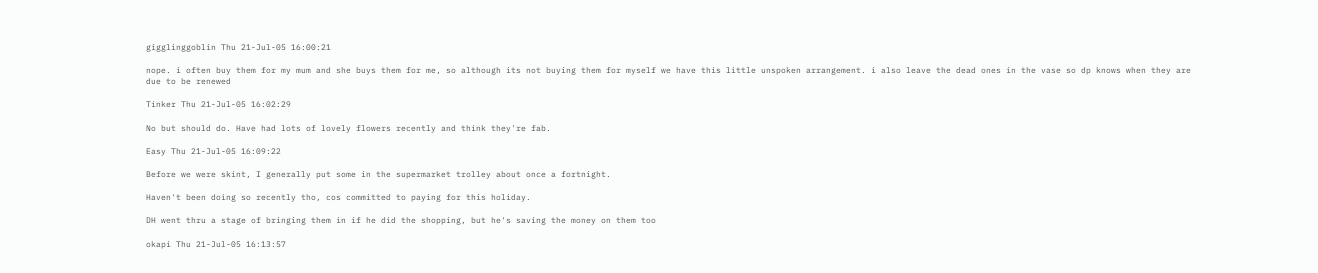gigglinggoblin Thu 21-Jul-05 16:00:21

nope. i often buy them for my mum and she buys them for me, so although its not buying them for myself we have this little unspoken arrangement. i also leave the dead ones in the vase so dp knows when they are due to be renewed

Tinker Thu 21-Jul-05 16:02:29

No but should do. Have had lots of lovely flowers recently and think they're fab.

Easy Thu 21-Jul-05 16:09:22

Before we were skint, I generally put some in the supermarket trolley about once a fortnight.

Haven't been doing so recently tho, cos committed to paying for this holiday.

DH went thru a stage of bringing them in if he did the shopping, but he's saving the money on them too

okapi Thu 21-Jul-05 16:13:57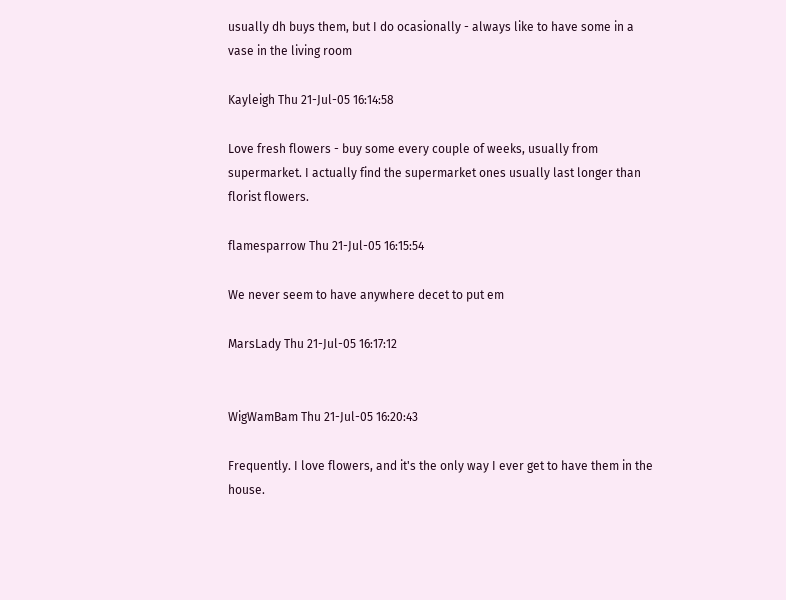usually dh buys them, but I do ocasionally - always like to have some in a vase in the living room

Kayleigh Thu 21-Jul-05 16:14:58

Love fresh flowers - buy some every couple of weeks, usually from supermarket. I actually find the supermarket ones usually last longer than florist flowers.

flamesparrow Thu 21-Jul-05 16:15:54

We never seem to have anywhere decet to put em

MarsLady Thu 21-Jul-05 16:17:12


WigWamBam Thu 21-Jul-05 16:20:43

Frequently. I love flowers, and it's the only way I ever get to have them in the house.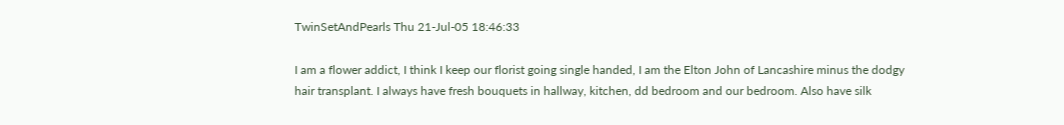TwinSetAndPearls Thu 21-Jul-05 18:46:33

I am a flower addict, I think I keep our florist going single handed, I am the Elton John of Lancashire minus the dodgy hair transplant. I always have fresh bouquets in hallway, kitchen, dd bedroom and our bedroom. Also have silk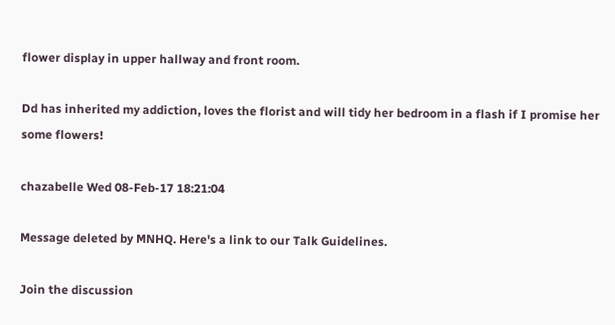flower display in upper hallway and front room.

Dd has inherited my addiction, loves the florist and will tidy her bedroom in a flash if I promise her some flowers!

chazabelle Wed 08-Feb-17 18:21:04

Message deleted by MNHQ. Here's a link to our Talk Guidelines.

Join the discussion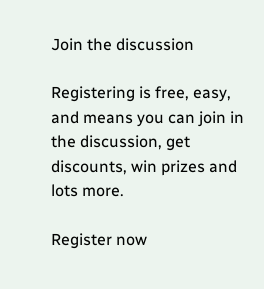Join the discussion

Registering is free, easy, and means you can join in the discussion, get discounts, win prizes and lots more.

Register now